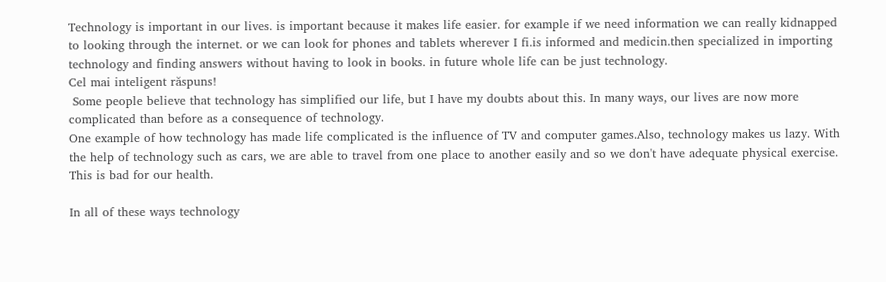Technology is important in our lives. is important because it makes life easier. for example if we need information we can really kidnapped to looking through the internet. or we can look for phones and tablets wherever I fi.is informed and medicin.then specialized in importing technology and finding answers without having to look in books. in future whole life can be just technology.
Cel mai inteligent răspuns!
 Some people believe that technology has simplified our life, but I have my doubts about this. In many ways, our lives are now more complicated than before as a consequence of technology.
One example of how technology has made life complicated is the influence of TV and computer games.Also, technology makes us lazy. With the help of technology such as cars, we are able to travel from one place to another easily and so we don't have adequate physical exercise. This is bad for our health.

In all of these ways technology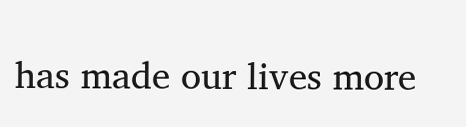has made our lives more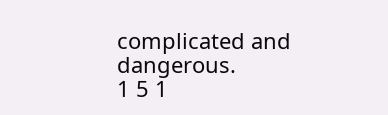complicated and dangerous.
1 5 1